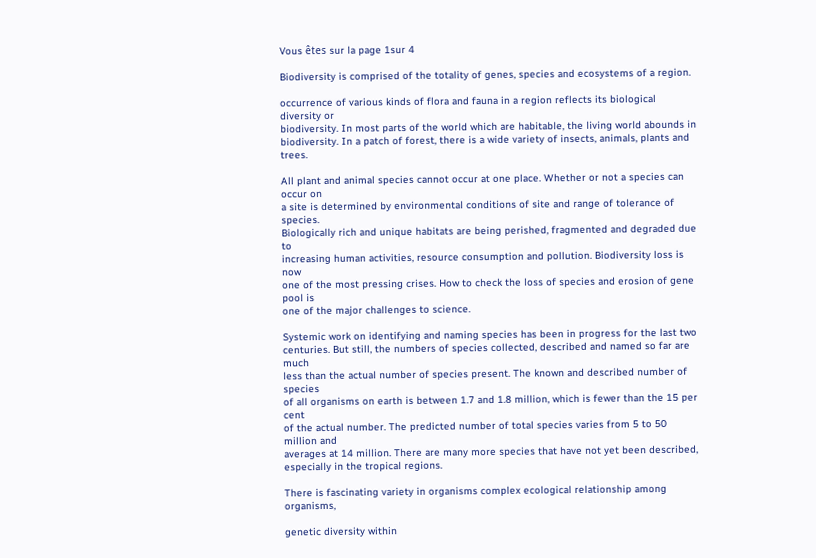Vous êtes sur la page 1sur 4

Biodiversity is comprised of the totality of genes, species and ecosystems of a region.

occurrence of various kinds of flora and fauna in a region reflects its biological diversity or
biodiversity. In most parts of the world which are habitable, the living world abounds in
biodiversity. In a patch of forest, there is a wide variety of insects, animals, plants and trees.

All plant and animal species cannot occur at one place. Whether or not a species can occur on
a site is determined by environmental conditions of site and range of tolerance of species.
Biologically rich and unique habitats are being perished, fragmented and degraded due to
increasing human activities, resource consumption and pollution. Biodiversity loss is now
one of the most pressing crises. How to check the loss of species and erosion of gene pool is
one of the major challenges to science.

Systemic work on identifying and naming species has been in progress for the last two
centuries. But still, the numbers of species collected, described and named so far are much
less than the actual number of species present. The known and described number of species
of all organisms on earth is between 1.7 and 1.8 million, which is fewer than the 15 per cent
of the actual number. The predicted number of total species varies from 5 to 50 million and
averages at 14 million. There are many more species that have not yet been described,
especially in the tropical regions.

There is fascinating variety in organisms complex ecological relationship among organisms,

genetic diversity within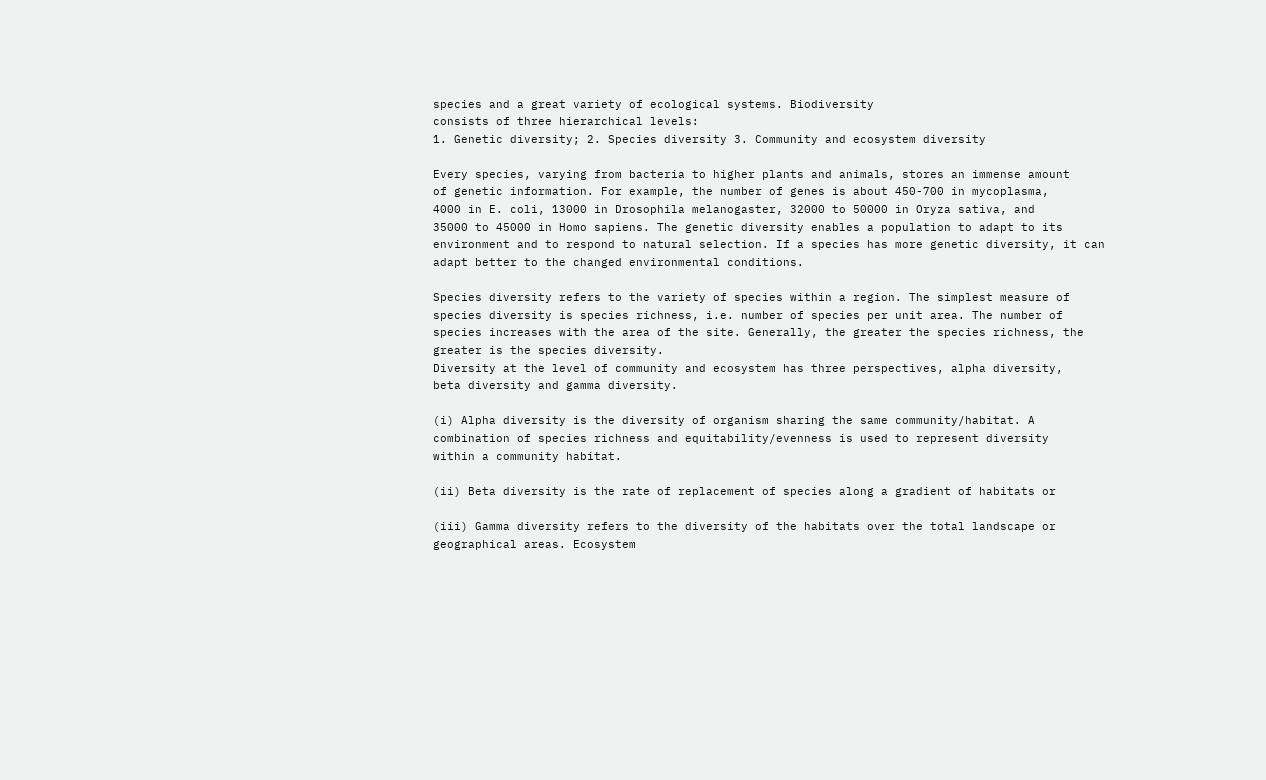species and a great variety of ecological systems. Biodiversity
consists of three hierarchical levels:
1. Genetic diversity; 2. Species diversity 3. Community and ecosystem diversity

Every species, varying from bacteria to higher plants and animals, stores an immense amount
of genetic information. For example, the number of genes is about 450-700 in mycoplasma,
4000 in E. coli, 13000 in Drosophila melanogaster, 32000 to 50000 in Oryza sativa, and
35000 to 45000 in Homo sapiens. The genetic diversity enables a population to adapt to its
environment and to respond to natural selection. If a species has more genetic diversity, it can
adapt better to the changed environmental conditions.

Species diversity refers to the variety of species within a region. The simplest measure of
species diversity is species richness, i.e. number of species per unit area. The number of
species increases with the area of the site. Generally, the greater the species richness, the
greater is the species diversity.
Diversity at the level of community and ecosystem has three perspectives, alpha diversity,
beta diversity and gamma diversity.

(i) Alpha diversity is the diversity of organism sharing the same community/habitat. A
combination of species richness and equitability/evenness is used to represent diversity
within a community habitat.

(ii) Beta diversity is the rate of replacement of species along a gradient of habitats or

(iii) Gamma diversity refers to the diversity of the habitats over the total landscape or
geographical areas. Ecosystem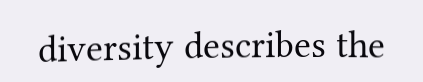diversity describes the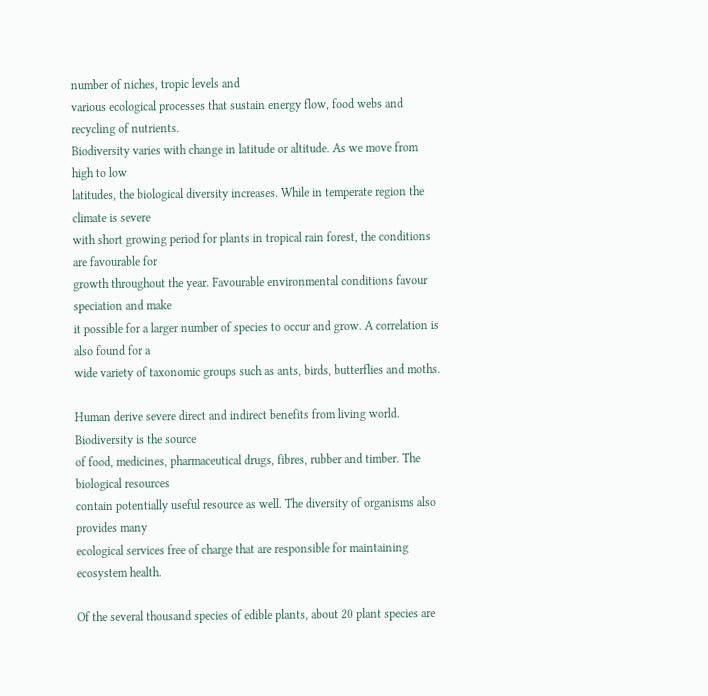number of niches, tropic levels and
various ecological processes that sustain energy flow, food webs and recycling of nutrients.
Biodiversity varies with change in latitude or altitude. As we move from high to low
latitudes, the biological diversity increases. While in temperate region the climate is severe
with short growing period for plants in tropical rain forest, the conditions are favourable for
growth throughout the year. Favourable environmental conditions favour speciation and make
it possible for a larger number of species to occur and grow. A correlation is also found for a
wide variety of taxonomic groups such as ants, birds, butterflies and moths.

Human derive severe direct and indirect benefits from living world. Biodiversity is the source
of food, medicines, pharmaceutical drugs, fibres, rubber and timber. The biological resources
contain potentially useful resource as well. The diversity of organisms also provides many
ecological services free of charge that are responsible for maintaining ecosystem health.

Of the several thousand species of edible plants, about 20 plant species are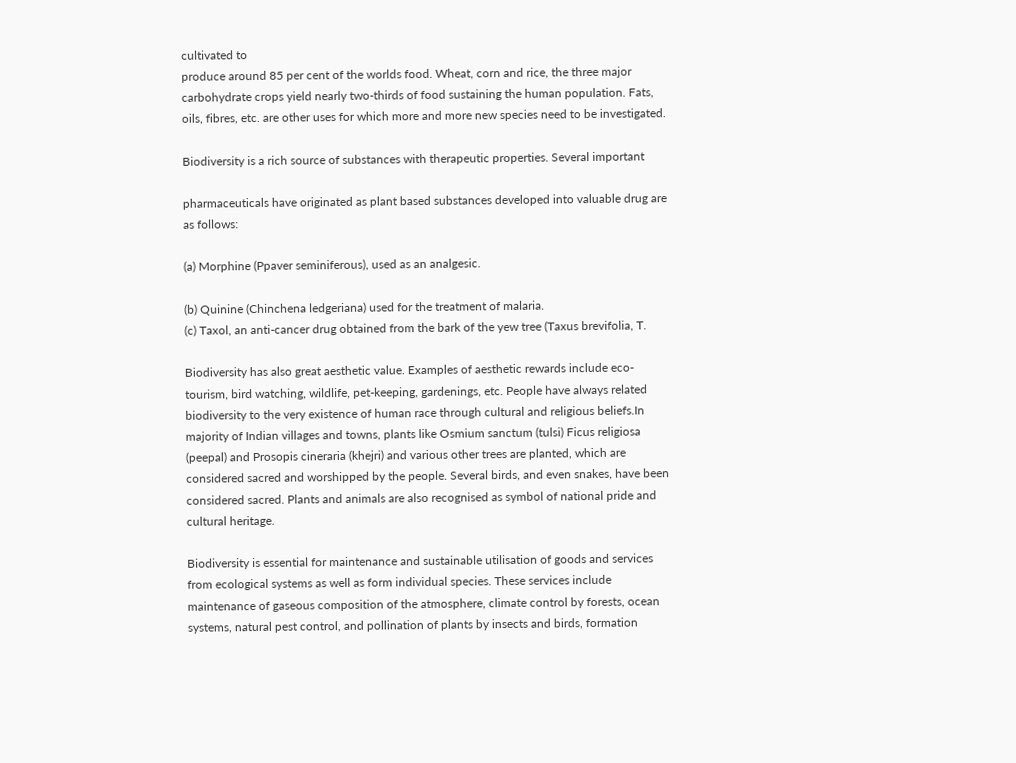cultivated to
produce around 85 per cent of the worlds food. Wheat, corn and rice, the three major
carbohydrate crops yield nearly two-thirds of food sustaining the human population. Fats,
oils, fibres, etc. are other uses for which more and more new species need to be investigated.

Biodiversity is a rich source of substances with therapeutic properties. Several important

pharmaceuticals have originated as plant based substances developed into valuable drug are
as follows:

(a) Morphine (Ppaver seminiferous), used as an analgesic.

(b) Quinine (Chinchena ledgeriana) used for the treatment of malaria.
(c) Taxol, an anti-cancer drug obtained from the bark of the yew tree (Taxus brevifolia, T.

Biodiversity has also great aesthetic value. Examples of aesthetic rewards include eco-
tourism, bird watching, wildlife, pet-keeping, gardenings, etc. People have always related
biodiversity to the very existence of human race through cultural and religious beliefs.In
majority of Indian villages and towns, plants like Osmium sanctum (tulsi) Ficus religiosa
(peepal) and Prosopis cineraria (khejri) and various other trees are planted, which are
considered sacred and worshipped by the people. Several birds, and even snakes, have been
considered sacred. Plants and animals are also recognised as symbol of national pride and
cultural heritage.

Biodiversity is essential for maintenance and sustainable utilisation of goods and services
from ecological systems as well as form individual species. These services include
maintenance of gaseous composition of the atmosphere, climate control by forests, ocean
systems, natural pest control, and pollination of plants by insects and birds, formation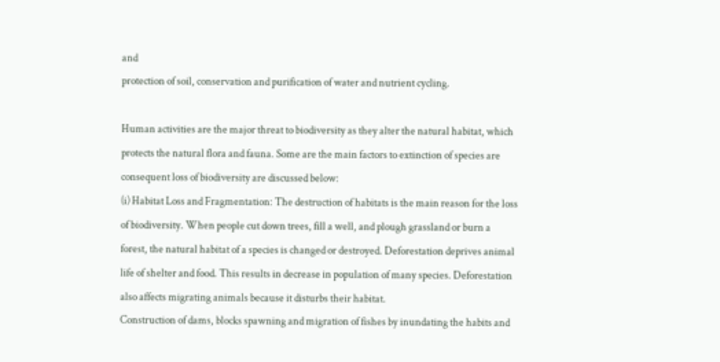and
protection of soil, conservation and purification of water and nutrient cycling.

Human activities are the major threat to biodiversity as they alter the natural habitat, which
protects the natural flora and fauna. Some are the main factors to extinction of species are
consequent loss of biodiversity are discussed below:
(i) Habitat Loss and Fragmentation: The destruction of habitats is the main reason for the loss
of biodiversity. When people cut down trees, fill a well, and plough grassland or burn a
forest, the natural habitat of a species is changed or destroyed. Deforestation deprives animal
life of shelter and food. This results in decrease in population of many species. Deforestation
also affects migrating animals because it disturbs their habitat.
Construction of dams, blocks spawning and migration of fishes by inundating the habits and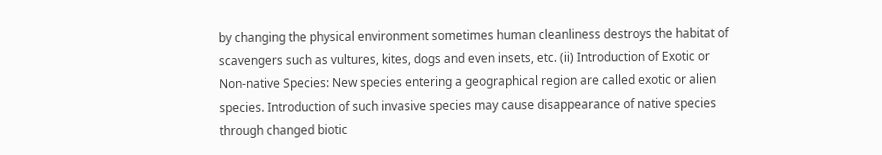by changing the physical environment sometimes human cleanliness destroys the habitat of
scavengers such as vultures, kites, dogs and even insets, etc. (ii) Introduction of Exotic or
Non-native Species: New species entering a geographical region are called exotic or alien
species. Introduction of such invasive species may cause disappearance of native species
through changed biotic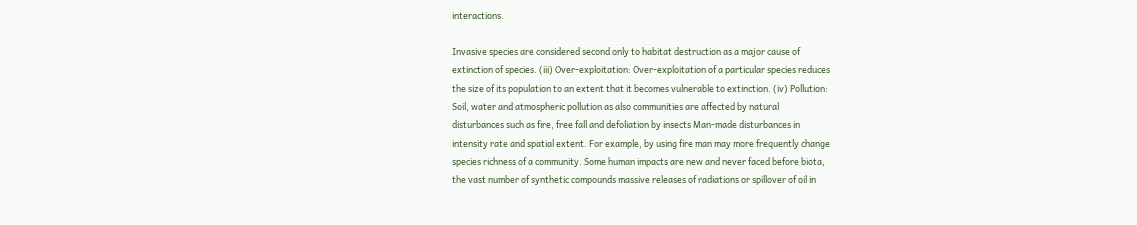interactions.

Invasive species are considered second only to habitat destruction as a major cause of
extinction of species. (iii) Over-exploitation: Over-exploitation of a particular species reduces
the size of its population to an extent that it becomes vulnerable to extinction. (iv) Pollution:
Soil, water and atmospheric pollution as also communities are affected by natural
disturbances such as fire, free fall and defoliation by insects Man-made disturbances in
intensity rate and spatial extent. For example, by using fire man may more frequently change
species richness of a community. Some human impacts are new and never faced before biota,
the vast number of synthetic compounds massive releases of radiations or spillover of oil in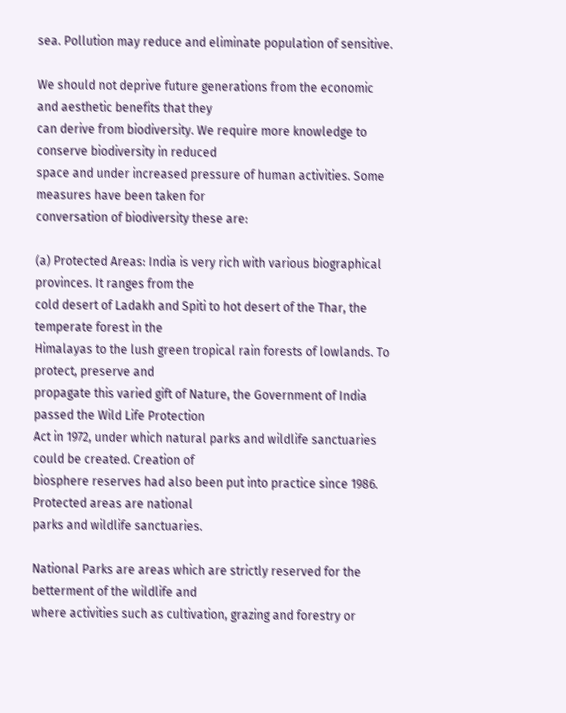sea. Pollution may reduce and eliminate population of sensitive.

We should not deprive future generations from the economic and aesthetic benefits that they
can derive from biodiversity. We require more knowledge to conserve biodiversity in reduced
space and under increased pressure of human activities. Some measures have been taken for
conversation of biodiversity these are:

(a) Protected Areas: India is very rich with various biographical provinces. It ranges from the
cold desert of Ladakh and Spiti to hot desert of the Thar, the temperate forest in the
Himalayas to the lush green tropical rain forests of lowlands. To protect, preserve and
propagate this varied gift of Nature, the Government of India passed the Wild Life Protection
Act in 1972, under which natural parks and wildlife sanctuaries could be created. Creation of
biosphere reserves had also been put into practice since 1986. Protected areas are national
parks and wildlife sanctuaries.

National Parks are areas which are strictly reserved for the betterment of the wildlife and
where activities such as cultivation, grazing and forestry or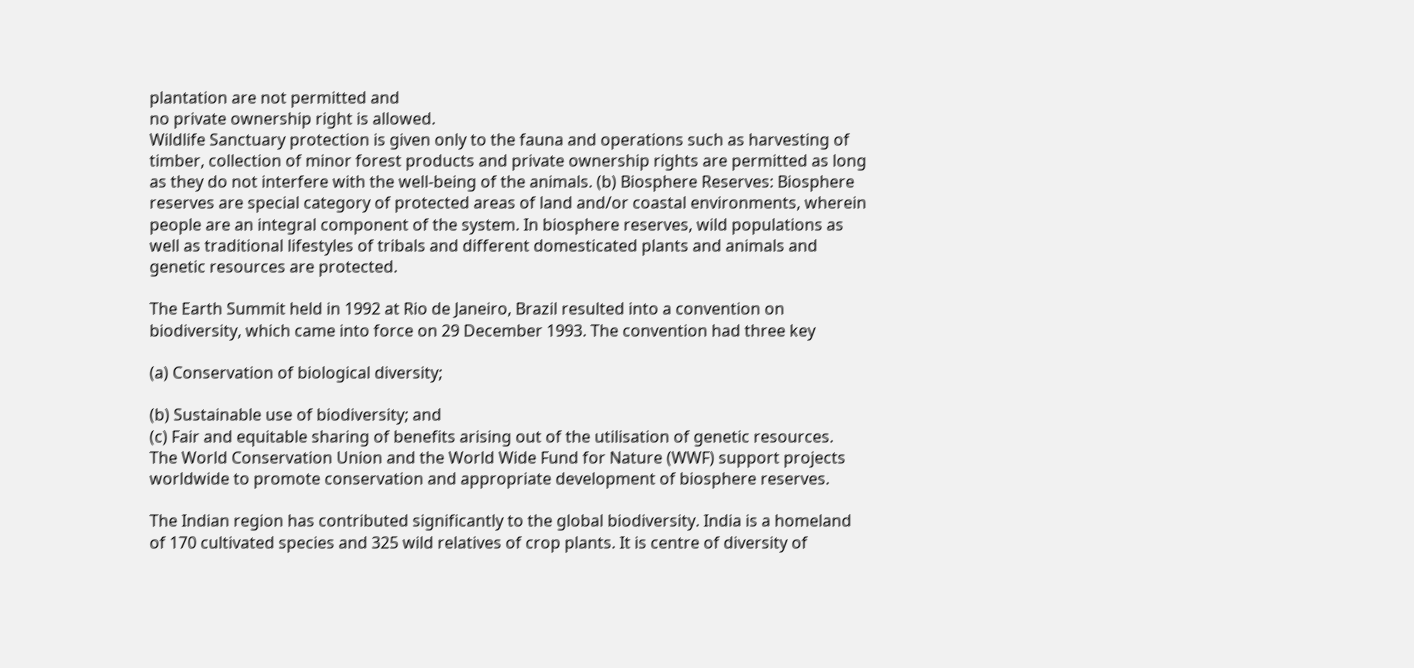plantation are not permitted and
no private ownership right is allowed.
Wildlife Sanctuary protection is given only to the fauna and operations such as harvesting of
timber, collection of minor forest products and private ownership rights are permitted as long
as they do not interfere with the well-being of the animals. (b) Biosphere Reserves: Biosphere
reserves are special category of protected areas of land and/or coastal environments, wherein
people are an integral component of the system. In biosphere reserves, wild populations as
well as traditional lifestyles of tribals and different domesticated plants and animals and
genetic resources are protected.

The Earth Summit held in 1992 at Rio de Janeiro, Brazil resulted into a convention on
biodiversity, which came into force on 29 December 1993. The convention had three key

(a) Conservation of biological diversity;

(b) Sustainable use of biodiversity; and
(c) Fair and equitable sharing of benefits arising out of the utilisation of genetic resources.
The World Conservation Union and the World Wide Fund for Nature (WWF) support projects
worldwide to promote conservation and appropriate development of biosphere reserves.

The Indian region has contributed significantly to the global biodiversity. India is a homeland
of 170 cultivated species and 325 wild relatives of crop plants. It is centre of diversity of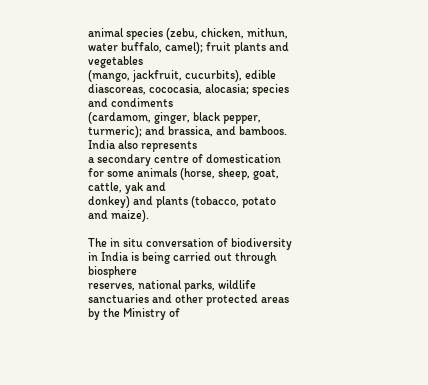animal species (zebu, chicken, mithun, water buffalo, camel); fruit plants and vegetables
(mango, jackfruit, cucurbits), edible diascoreas, cococasia, alocasia; species and condiments
(cardamom, ginger, black pepper, turmeric); and brassica, and bamboos. India also represents
a secondary centre of domestication for some animals (horse, sheep, goat, cattle, yak and
donkey) and plants (tobacco, potato and maize).

The in situ conversation of biodiversity in India is being carried out through biosphere
reserves, national parks, wildlife sanctuaries and other protected areas by the Ministry of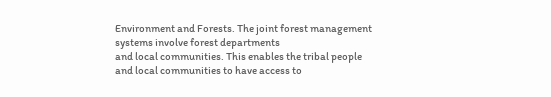Environment and Forests. The joint forest management systems involve forest departments
and local communities. This enables the tribal people and local communities to have access to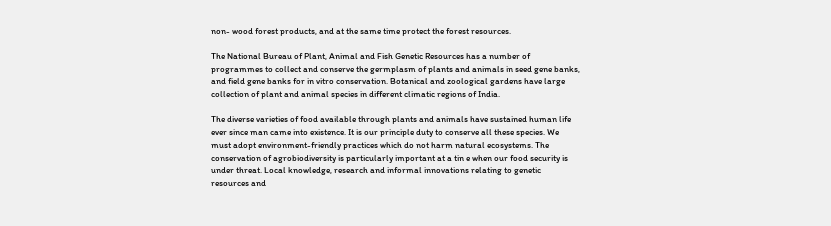non- wood forest products, and at the same time protect the forest resources.

The National Bureau of Plant, Animal and Fish Genetic Resources has a number of
programmes to collect and conserve the germplasm of plants and animals in seed gene banks,
and field gene banks for in vitro conservation. Botanical and zoological gardens have large
collection of plant and animal species in different climatic regions of India.

The diverse varieties of food available through plants and animals have sustained human life
ever since man came into existence. It is our principle duty to conserve all these species. We
must adopt environment-friendly practices which do not harm natural ecosystems. The
conservation of agrobiodiversity is particularly important at a tin e when our food security is
under threat. Local knowledge, research and informal innovations relating to genetic
resources and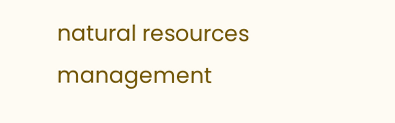natural resources management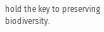hold the key to preserving biodiversity.